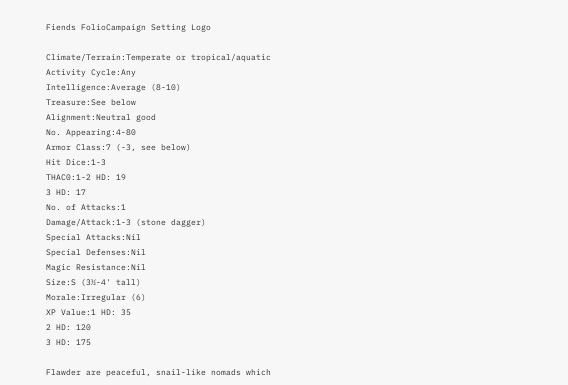Fiends FolioCampaign Setting Logo

Climate/Terrain:Temperate or tropical/aquatic
Activity Cycle:Any
Intelligence:Average (8-10)
Treasure:See below
Alignment:Neutral good
No. Appearing:4-80
Armor Class:7 (-3, see below)
Hit Dice:1-3
THAC0:1-2 HD: 19
3 HD: 17
No. of Attacks:1
Damage/Attack:1-3 (stone dagger)
Special Attacks:Nil
Special Defenses:Nil
Magic Resistance:Nil
Size:S (3½-4' tall)
Morale:Irregular (6)
XP Value:1 HD: 35
2 HD: 120
3 HD: 175

Flawder are peaceful, snail-like nomads which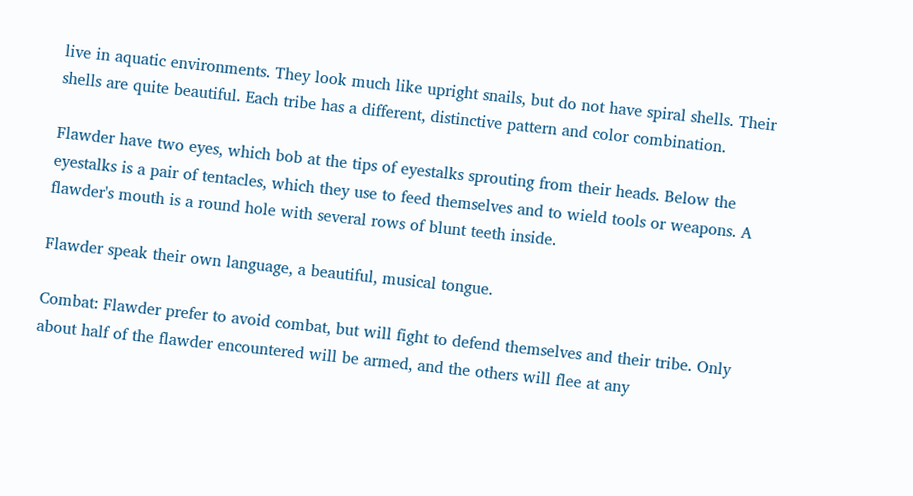live in aquatic environments. They look much like upright snails, but do not have spiral shells. Their shells are quite beautiful. Each tribe has a different, distinctive pattern and color combination.

Flawder have two eyes, which bob at the tips of eyestalks sprouting from their heads. Below the eyestalks is a pair of tentacles, which they use to feed themselves and to wield tools or weapons. A flawder's mouth is a round hole with several rows of blunt teeth inside.

Flawder speak their own language, a beautiful, musical tongue.

Combat: Flawder prefer to avoid combat, but will fight to defend themselves and their tribe. Only about half of the flawder encountered will be armed, and the others will flee at any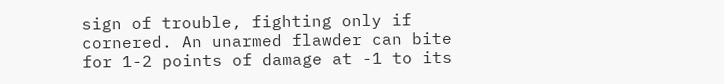sign of trouble, fighting only if cornered. An unarmed flawder can bite for 1-2 points of damage at -1 to its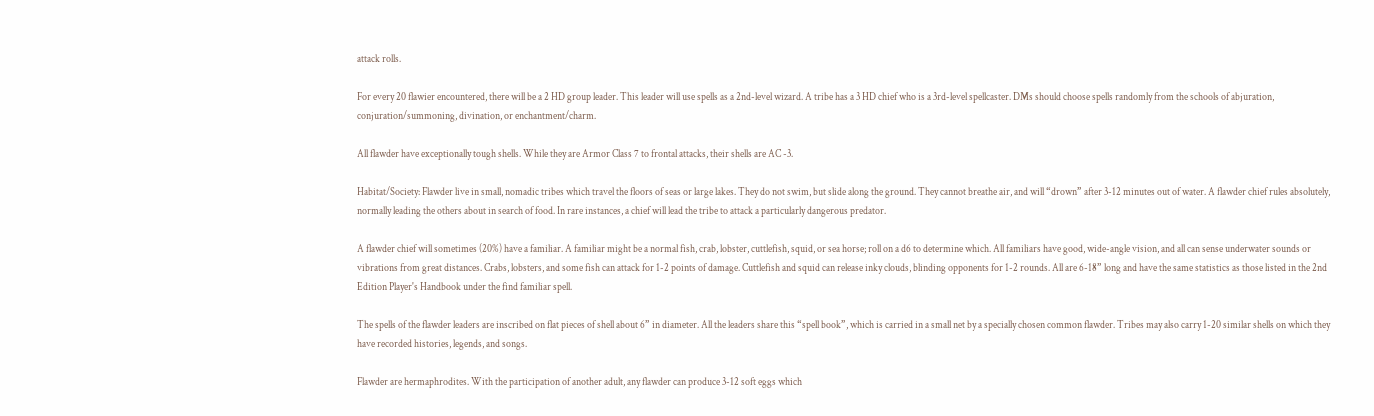attack rolls.

For every 20 flawier encountered, there will be a 2 HD group leader. This leader will use spells as a 2nd-level wizard. A tribe has a 3 HD chief who is a 3rd-level spellcaster. DMs should choose spells randomly from the schools of abjuration, conjuration/summoning, divination, or enchantment/charm.

All flawder have exceptionally tough shells. While they are Armor Class 7 to frontal attacks, their shells are AC -3.

Habitat/Society: Flawder live in small, nomadic tribes which travel the floors of seas or large lakes. They do not swim, but slide along the ground. They cannot breathe air, and will “drown” after 3-12 minutes out of water. A flawder chief rules absolutely, normally leading the others about in search of food. In rare instances, a chief will lead the tribe to attack a particularly dangerous predator.

A flawder chief will sometimes (20%) have a familiar. A familiar might be a normal fish, crab, lobster, cuttlefish, squid, or sea horse; roll on a d6 to determine which. All familiars have good, wide-angle vision, and all can sense underwater sounds or vibrations from great distances. Crabs, lobsters, and some fish can attack for 1-2 points of damage. Cuttlefish and squid can release inky clouds, blinding opponents for 1-2 rounds. All are 6-18” long and have the same statistics as those listed in the 2nd Edition Player's Handbook under the find familiar spell.

The spells of the flawder leaders are inscribed on flat pieces of shell about 6” in diameter. All the leaders share this “spell book”, which is carried in a small net by a specially chosen common flawder. Tribes may also carry 1-20 similar shells on which they have recorded histories, legends, and songs.

Flawder are hermaphrodites. With the participation of another adult, any flawder can produce 3-12 soft eggs which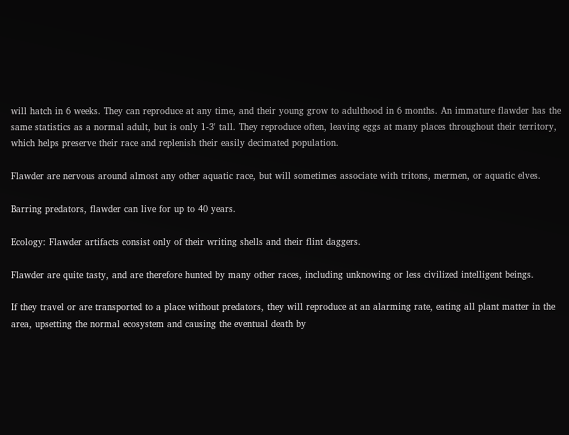will hatch in 6 weeks. They can reproduce at any time, and their young grow to adulthood in 6 months. An immature flawder has the same statistics as a normal adult, but is only 1-3' tall. They reproduce often, leaving eggs at many places throughout their territory, which helps preserve their race and replenish their easily decimated population.

Flawder are nervous around almost any other aquatic race, but will sometimes associate with tritons, mermen, or aquatic elves.

Barring predators, flawder can live for up to 40 years.

Ecology: Flawder artifacts consist only of their writing shells and their flint daggers.

Flawder are quite tasty, and are therefore hunted by many other races, including unknowing or less civilized intelligent beings.

If they travel or are transported to a place without predators, they will reproduce at an alarming rate, eating all plant matter in the area, upsetting the normal ecosystem and causing the eventual death by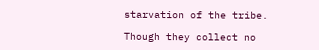starvation of the tribe.

Though they collect no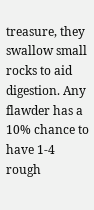treasure, they swallow small rocks to aid digestion. Any flawder has a 10% chance to have 1-4 rough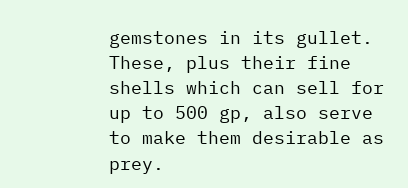gemstones in its gullet. These, plus their fine shells which can sell for up to 500 gp, also serve to make them desirable as prey.